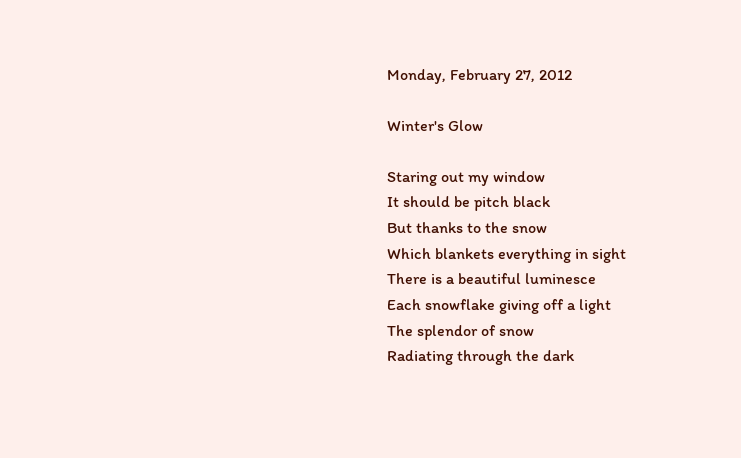Monday, February 27, 2012

Winter's Glow

Staring out my window
It should be pitch black
But thanks to the snow
Which blankets everything in sight
There is a beautiful luminesce
Each snowflake giving off a light
The splendor of snow
Radiating through the dark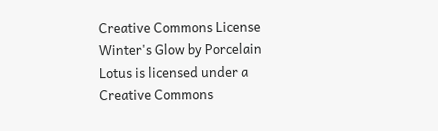Creative Commons License
Winter's Glow by Porcelain Lotus is licensed under a Creative Commons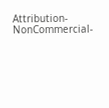Attribution-NonCommercial-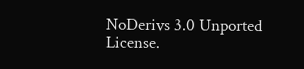NoDerivs 3.0 Unported License.